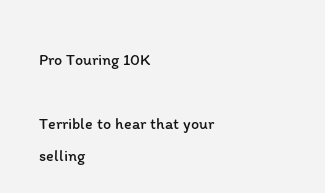Pro Touring 10K

Terrible to hear that your selling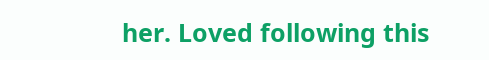her. Loved following this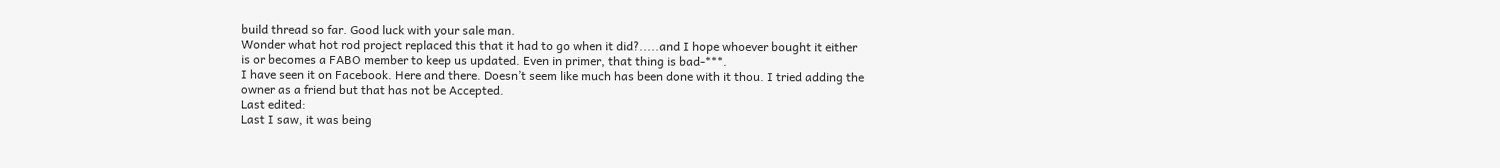build thread so far. Good luck with your sale man.
Wonder what hot rod project replaced this that it had to go when it did?.....and I hope whoever bought it either is or becomes a FABO member to keep us updated. Even in primer, that thing is bad-***.
I have seen it on Facebook. Here and there. Doesn’t seem like much has been done with it thou. I tried adding the owner as a friend but that has not be Accepted.
Last edited:
Last I saw, it was being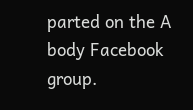parted on the A body Facebook group.